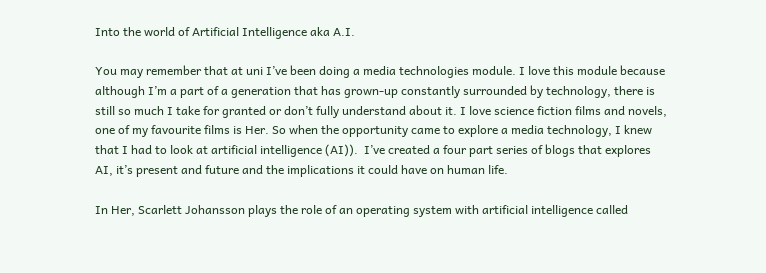Into the world of Artificial Intelligence aka A.I.

You may remember that at uni I’ve been doing a media technologies module. I love this module because although I’m a part of a generation that has grown-up constantly surrounded by technology, there is still so much I take for granted or don’t fully understand about it. I love science fiction films and novels, one of my favourite films is Her. So when the opportunity came to explore a media technology, I knew that I had to look at artificial intelligence (AI)).  I’ve created a four part series of blogs that explores AI, it’s present and future and the implications it could have on human life.

In Her, Scarlett Johansson plays the role of an operating system with artificial intelligence called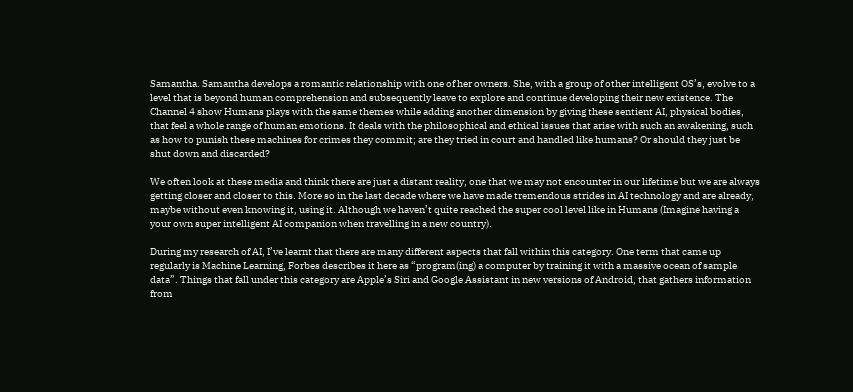Samantha. Samantha develops a romantic relationship with one of her owners. She, with a group of other intelligent OS’s, evolve to a level that is beyond human comprehension and subsequently leave to explore and continue developing their new existence. The Channel 4 show Humans plays with the same themes while adding another dimension by giving these sentient AI, physical bodies, that feel a whole range of human emotions. It deals with the philosophical and ethical issues that arise with such an awakening, such as how to punish these machines for crimes they commit; are they tried in court and handled like humans? Or should they just be shut down and discarded?

We often look at these media and think there are just a distant reality, one that we may not encounter in our lifetime but we are always getting closer and closer to this. More so in the last decade where we have made tremendous strides in AI technology and are already, maybe without even knowing it, using it. Although we haven’t quite reached the super cool level like in Humans (Imagine having a your own super intelligent AI companion when travelling in a new country).

During my research of AI, I’ve learnt that there are many different aspects that fall within this category. One term that came up regularly is Machine Learning, Forbes describes it here as “program(ing) a computer by training it with a massive ocean of sample data”. Things that fall under this category are Apple’s Siri and Google Assistant in new versions of Android, that gathers information from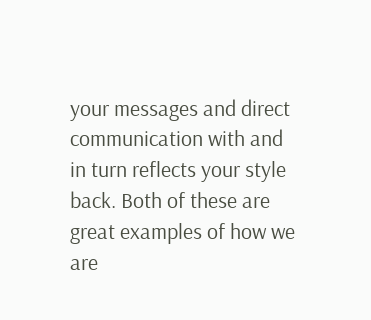your messages and direct communication with and in turn reflects your style back. Both of these are great examples of how we are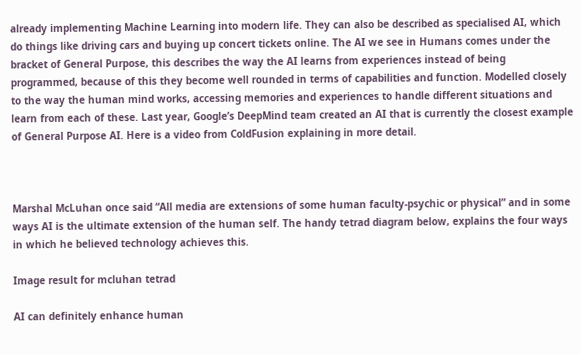already implementing Machine Learning into modern life. They can also be described as specialised AI, which do things like driving cars and buying up concert tickets online. The AI we see in Humans comes under the bracket of General Purpose, this describes the way the AI learns from experiences instead of being programmed, because of this they become well rounded in terms of capabilities and function. Modelled closely to the way the human mind works, accessing memories and experiences to handle different situations and learn from each of these. Last year, Google’s DeepMind team created an AI that is currently the closest example of General Purpose AI. Here is a video from ColdFusion explaining in more detail.



Marshal McLuhan once said “All media are extensions of some human faculty-psychic or physical” and in some ways AI is the ultimate extension of the human self. The handy tetrad diagram below, explains the four ways in which he believed technology achieves this.

Image result for mcluhan tetrad

AI can definitely enhance human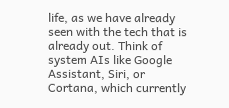life, as we have already seen with the tech that is already out. Think of system AIs like Google Assistant, Siri, or Cortana, which currently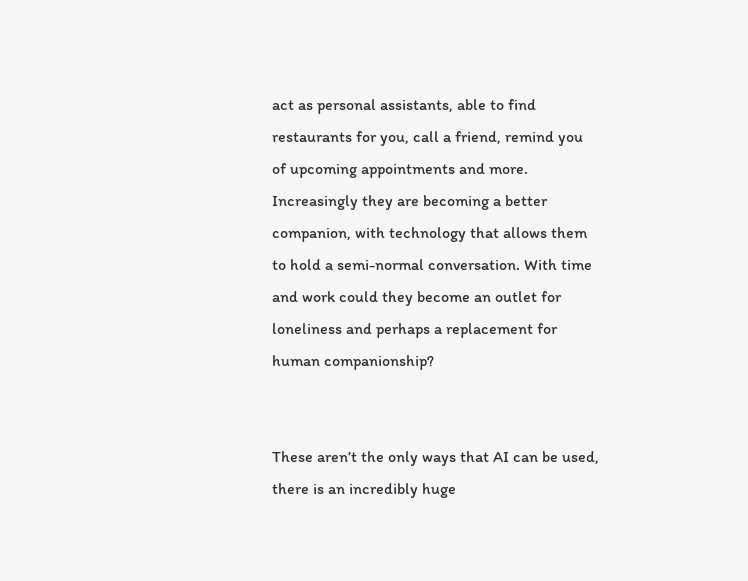act as personal assistants, able to find restaurants for you, call a friend, remind you of upcoming appointments and more. Increasingly they are becoming a better companion, with technology that allows them to hold a semi-normal conversation. With time and work could they become an outlet for loneliness and perhaps a replacement for human companionship?


These aren’t the only ways that AI can be used, there is an incredibly huge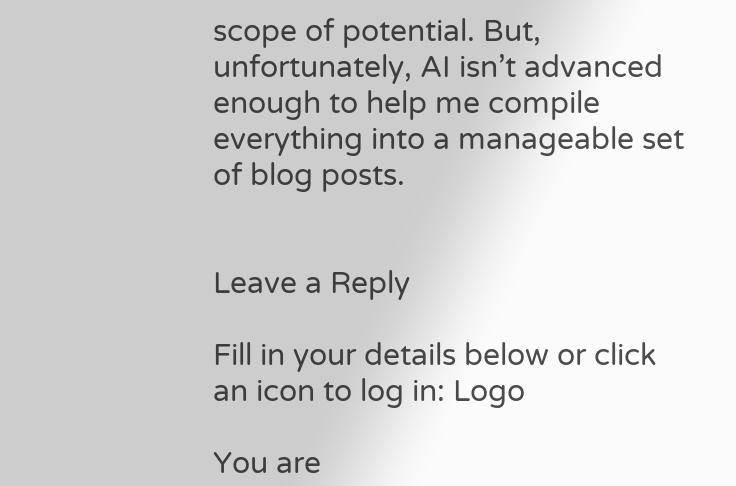scope of potential. But, unfortunately, AI isn’t advanced enough to help me compile everything into a manageable set of blog posts.


Leave a Reply

Fill in your details below or click an icon to log in: Logo

You are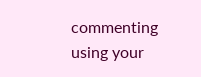commenting using your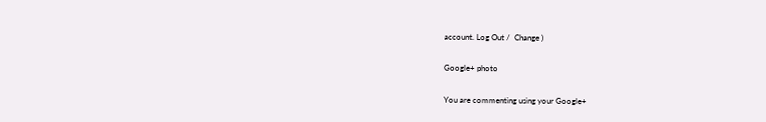account. Log Out /  Change )

Google+ photo

You are commenting using your Google+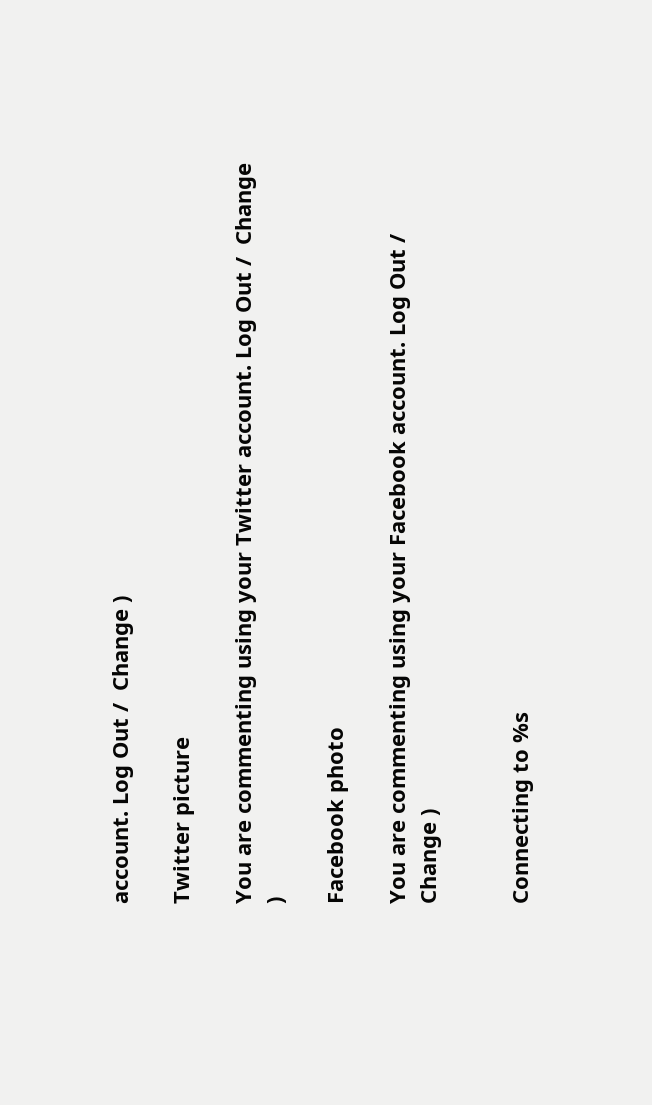account. Log Out /  Change )

Twitter picture

You are commenting using your Twitter account. Log Out /  Change )

Facebook photo

You are commenting using your Facebook account. Log Out /  Change )


Connecting to %s